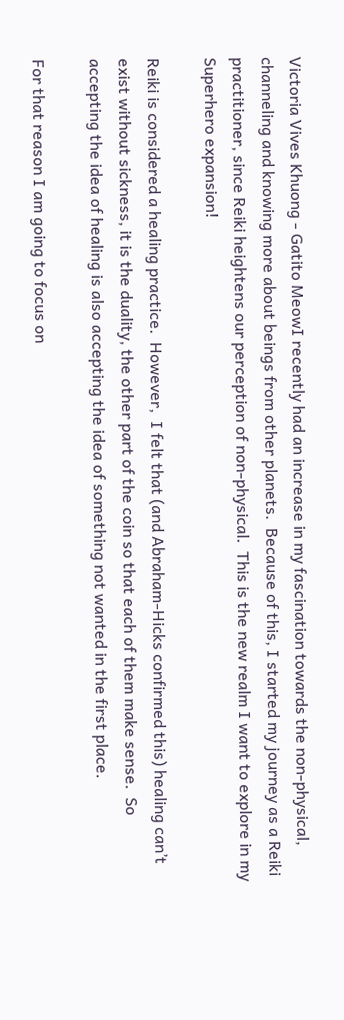Victoria Vives Khuong - Gatito MeowI recently had an increase in my fascination towards the non-physical, channeling and knowing more about beings from other planets.  Because of this, I started my journey as a Reiki practitioner, since Reiki heightens our perception of non-physical.  This is the new realm I want to explore in my Superhero expansion!

Reiki is considered a healing practice.  However,  I felt that (and Abraham-Hicks confirmed this) healing can’t exist without sickness, it is the duality, the other part of the coin so that each of them make sense.  So accepting the idea of healing is also accepting the idea of something not wanted in the first place.

For that reason I am going to focus on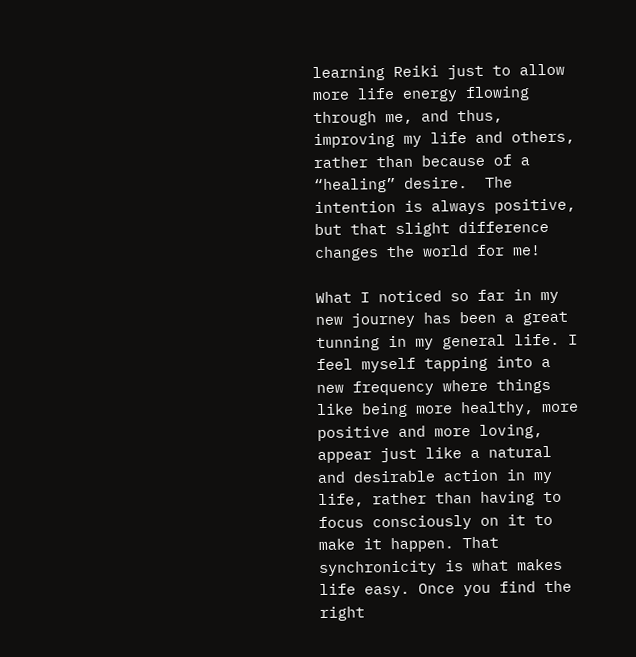learning Reiki just to allow more life energy flowing through me, and thus, improving my life and others, rather than because of a “healing” desire.  The intention is always positive, but that slight difference changes the world for me!

What I noticed so far in my new journey has been a great tunning in my general life. I feel myself tapping into a new frequency where things like being more healthy, more positive and more loving, appear just like a natural and desirable action in my life, rather than having to focus consciously on it to make it happen. That synchronicity is what makes life easy. Once you find the right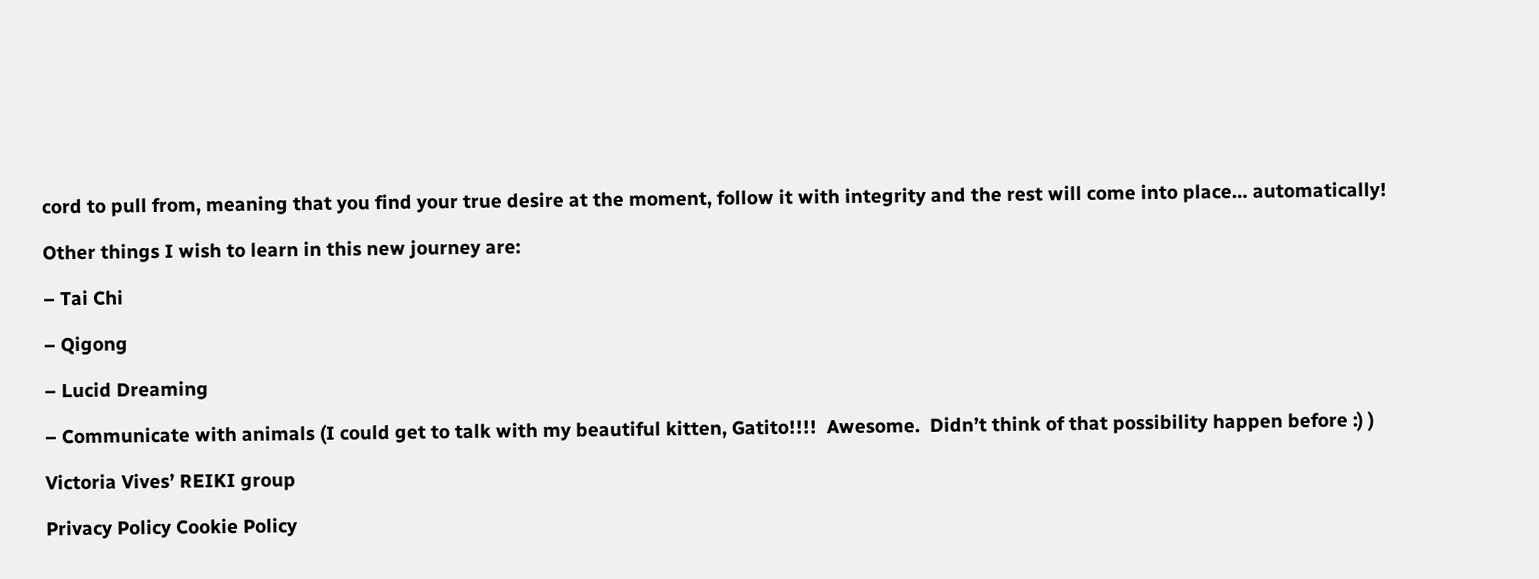cord to pull from, meaning that you find your true desire at the moment, follow it with integrity and the rest will come into place… automatically!

Other things I wish to learn in this new journey are:

– Tai Chi

– Qigong

– Lucid Dreaming

– Communicate with animals (I could get to talk with my beautiful kitten, Gatito!!!!  Awesome.  Didn’t think of that possibility happen before :) )

Victoria Vives’ REIKI group

Privacy Policy Cookie Policy